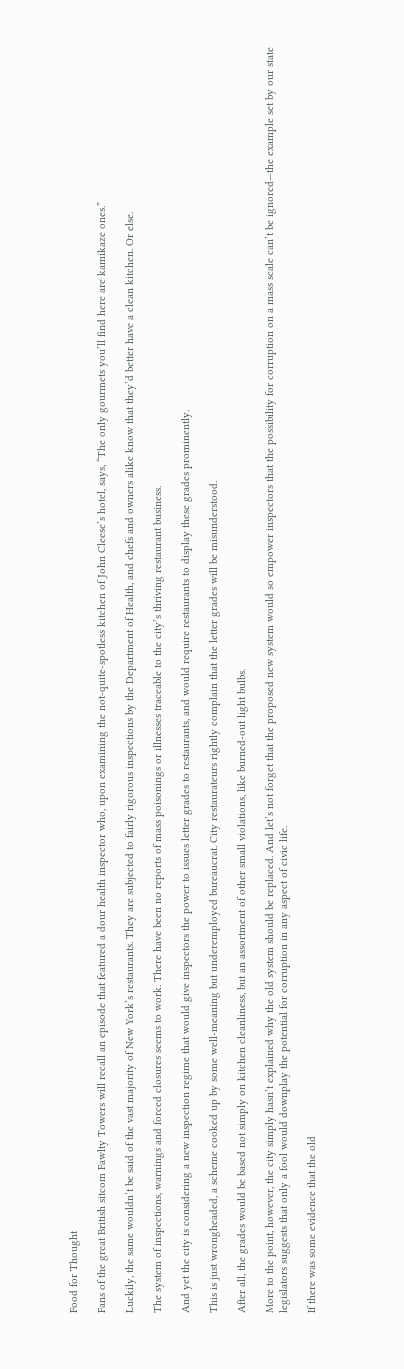Food for Thought

Fans of the great British sitcom Fawlty Towers will recall an episode that featured a dour health inspector who, upon examining the not-quite-spotless kitchen of John Cleese’s hotel, says, “The only gourmets you’ll find here are kamikaze ones.”

Luckily, the same wouldn’t be said of the vast majority of New York’s restaurants. They are subjected to fairly rigorous inspections by the Department of Health, and chefs and owners alike know that they’d better have a clean kitchen. Or else.

The system of inspections, warnings and forced closures seems to work. There have been no reports of mass poisonings or illnesses traceable to the city’s thriving restaurant business.

And yet the city is considering a new inspection regime that would give inspectors the power to issues letter grades to restaurants, and would require restaurants to display these grades prominently.

This is just wrongheaded, a scheme cooked up by some well-meaning but underemployed bureaucrat. City restaurateurs rightly complain that the letter grades will be misunderstood.

After all, the grades would be based not simply on kitchen cleanliness, but an assortment of other small violations, like burned-out light bulbs.

More to the point, however, the city simply hasn’t explained why the old system should be replaced. And let’s not forget that the proposed new system would so empower inspectors that the possibility for corruption on a mass scale can’t be ignored—the example set by our state legislators suggests that only a fool would downplay the potential for corruption in any aspect of civic life.

If there was some evidence that the old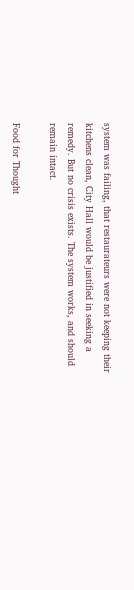system was failing, that restaurateurs were not keeping their kitchens clean, City Hall would be justified in seeking a remedy. But no crisis exists. The system works, and should remain intact.

Food for Thought